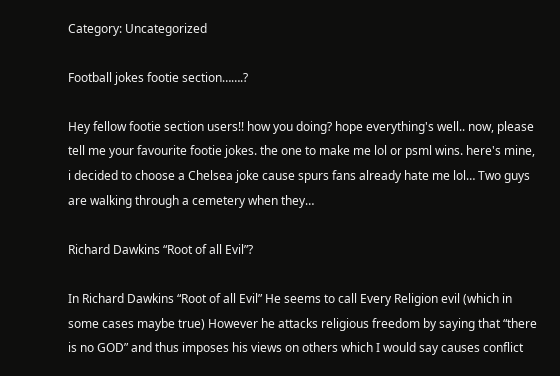Category: Uncategorized

Football jokes footie section…….?

Hey fellow footie section users!! how you doing? hope everything's well.. now, please tell me your favourite footie jokes. the one to make me lol or psml wins. here's mine, i decided to choose a Chelsea joke cause spurs fans already hate me lol… Two guys are walking through a cemetery when they…

Richard Dawkins “Root of all Evil”?

In Richard Dawkins “Root of all Evil” He seems to call Every Religion evil (which in some cases maybe true) However he attacks religious freedom by saying that “there is no GOD” and thus imposes his views on others which I would say causes conflict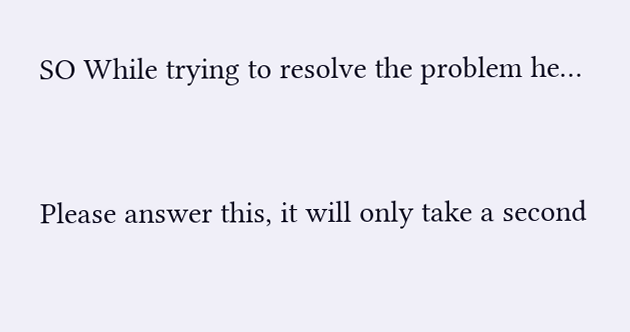SO While trying to resolve the problem he…


Please answer this, it will only take a second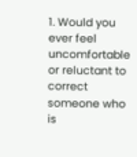1. Would you ever feel uncomfortable or reluctant to correct someone who is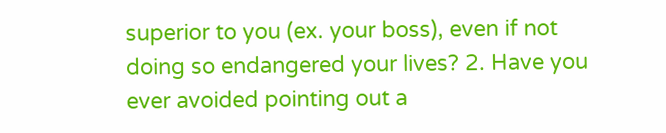superior to you (ex. your boss), even if not doing so endangered your lives? 2. Have you ever avoided pointing out a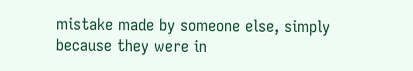mistake made by someone else, simply because they were in